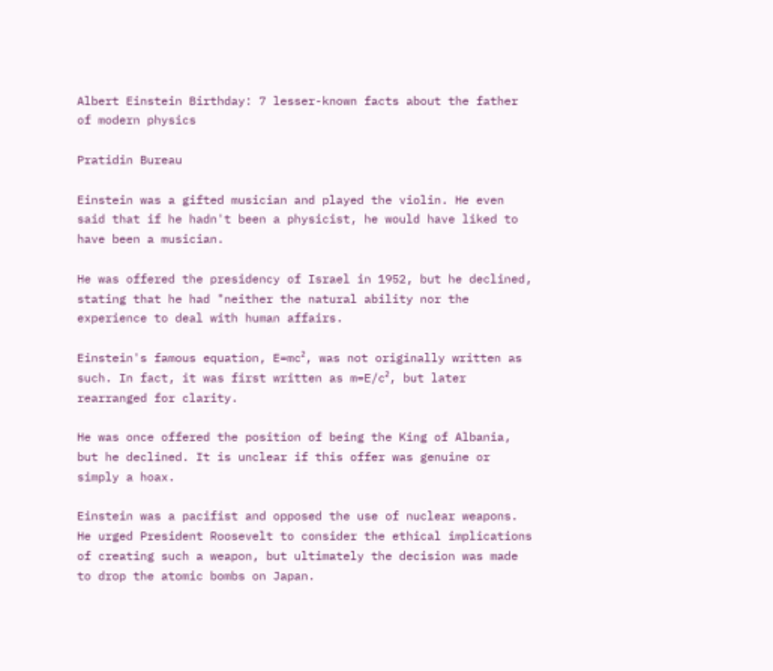Albert Einstein Birthday: 7 lesser-known facts about the father of modern physics

Pratidin Bureau

Einstein was a gifted musician and played the violin. He even said that if he hadn't been a physicist, he would have liked to have been a musician.

He was offered the presidency of Israel in 1952, but he declined, stating that he had "neither the natural ability nor the experience to deal with human affairs.

Einstein's famous equation, E=mc², was not originally written as such. In fact, it was first written as m=E/c², but later rearranged for clarity.

He was once offered the position of being the King of Albania, but he declined. It is unclear if this offer was genuine or simply a hoax.

Einstein was a pacifist and opposed the use of nuclear weapons. He urged President Roosevelt to consider the ethical implications of creating such a weapon, but ultimately the decision was made to drop the atomic bombs on Japan.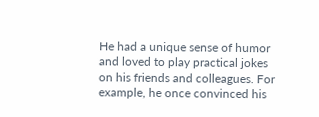He had a unique sense of humor and loved to play practical jokes on his friends and colleagues. For example, he once convinced his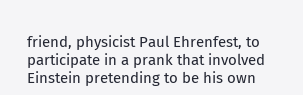friend, physicist Paul Ehrenfest, to participate in a prank that involved Einstein pretending to be his own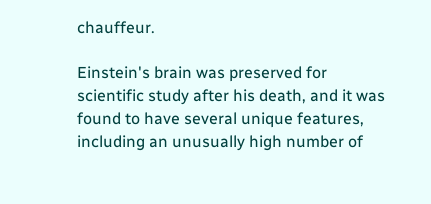chauffeur.

Einstein's brain was preserved for scientific study after his death, and it was found to have several unique features, including an unusually high number of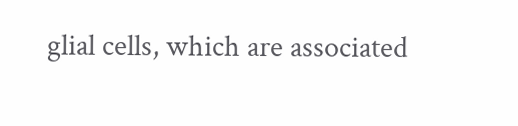glial cells, which are associated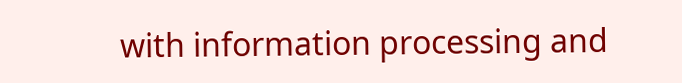with information processing and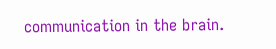communication in the brain.